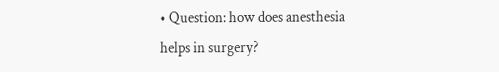• Question: how does anesthesia helps in surgery?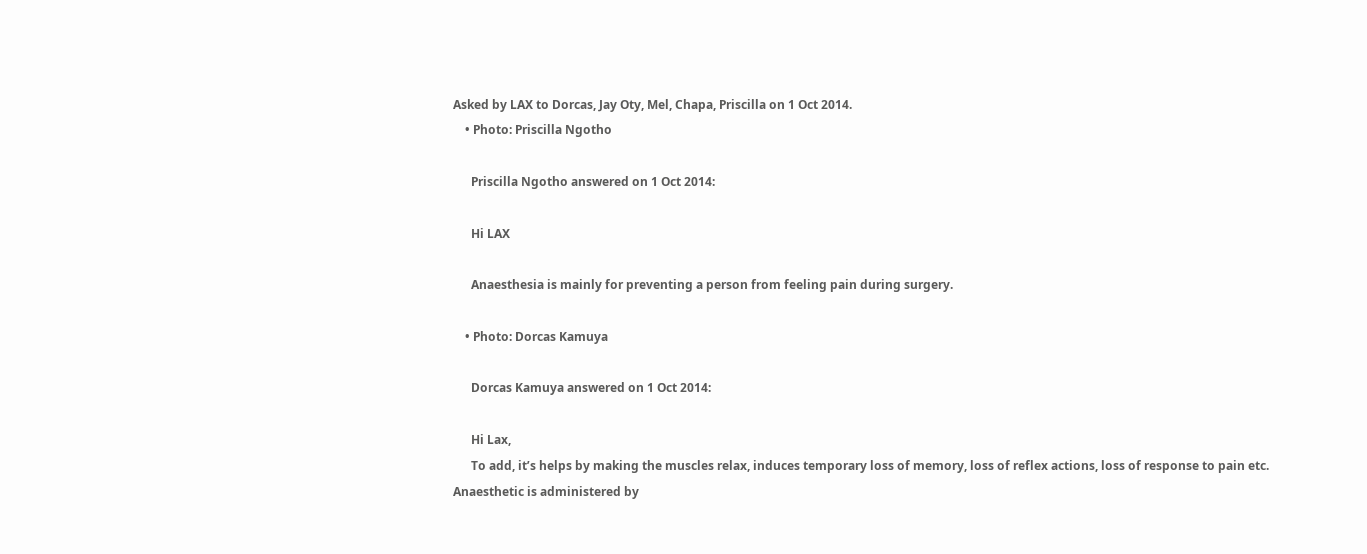Asked by LAX to Dorcas, Jay Oty, Mel, Chapa, Priscilla on 1 Oct 2014.
    • Photo: Priscilla Ngotho

      Priscilla Ngotho answered on 1 Oct 2014:

      Hi LAX

      Anaesthesia is mainly for preventing a person from feeling pain during surgery.

    • Photo: Dorcas Kamuya

      Dorcas Kamuya answered on 1 Oct 2014:

      Hi Lax,
      To add, it’s helps by making the muscles relax, induces temporary loss of memory, loss of reflex actions, loss of response to pain etc. Anaesthetic is administered by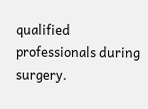qualified professionals during surgery.